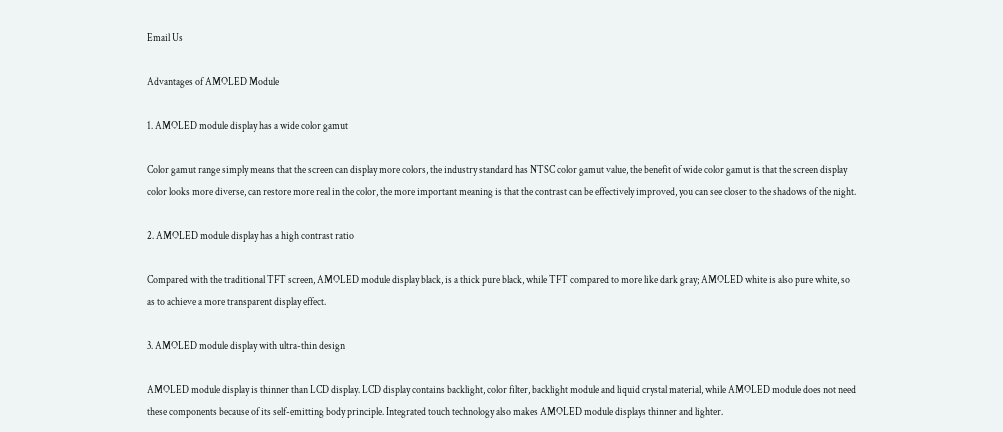Email Us

Advantages of AMOLED Module

1. AMOLED module display has a wide color gamut

Color gamut range simply means that the screen can display more colors, the industry standard has NTSC color gamut value, the benefit of wide color gamut is that the screen display color looks more diverse, can restore more real in the color, the more important meaning is that the contrast can be effectively improved, you can see closer to the shadows of the night.

2. AMOLED module display has a high contrast ratio

Compared with the traditional TFT screen, AMOLED module display black, is a thick pure black, while TFT compared to more like dark gray; AMOLED white is also pure white, so as to achieve a more transparent display effect.

3. AMOLED module display with ultra-thin design

AMOLED module display is thinner than LCD display. LCD display contains backlight, color filter, backlight module and liquid crystal material, while AMOLED module does not need these components because of its self-emitting body principle. Integrated touch technology also makes AMOLED module displays thinner and lighter.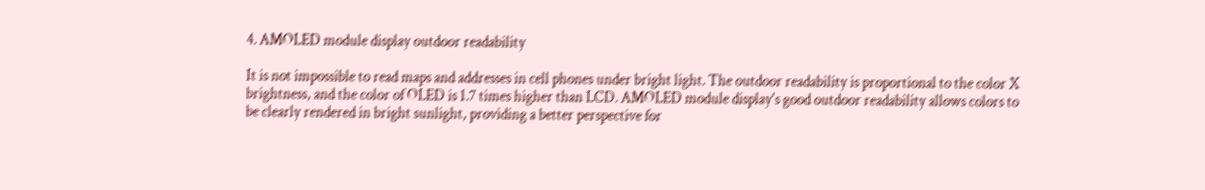4. AMOLED module display outdoor readability

It is not impossible to read maps and addresses in cell phones under bright light. The outdoor readability is proportional to the color X brightness, and the color of OLED is 1.7 times higher than LCD. AMOLED module display's good outdoor readability allows colors to be clearly rendered in bright sunlight, providing a better perspective for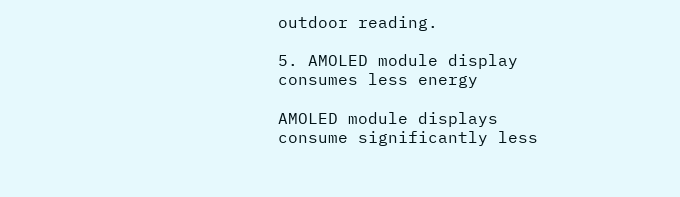outdoor reading.

5. AMOLED module display consumes less energy

AMOLED module displays consume significantly less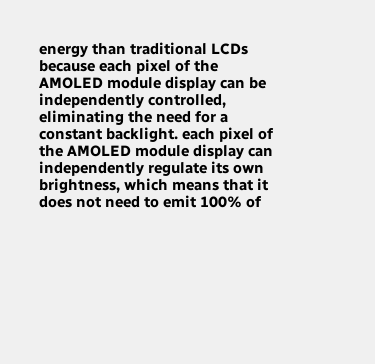energy than traditional LCDs because each pixel of the AMOLED module display can be independently controlled, eliminating the need for a constant backlight. each pixel of the AMOLED module display can independently regulate its own brightness, which means that it does not need to emit 100% of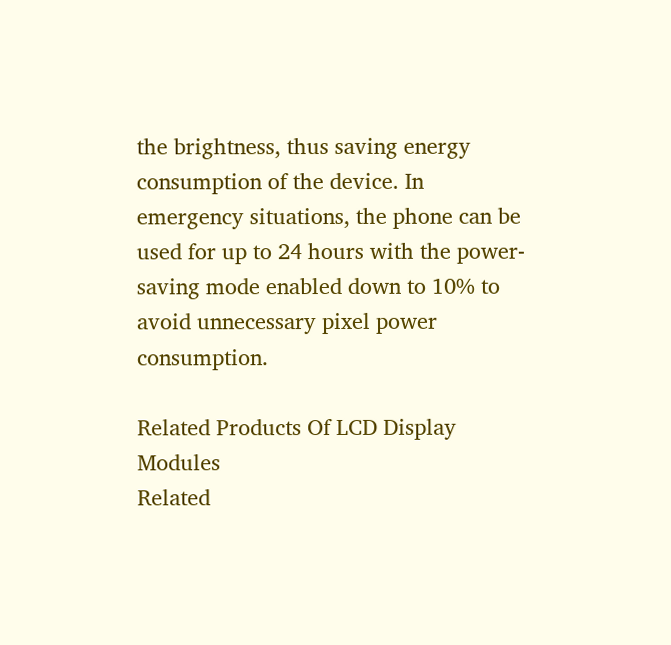the brightness, thus saving energy consumption of the device. In emergency situations, the phone can be used for up to 24 hours with the power-saving mode enabled down to 10% to avoid unnecessary pixel power consumption.

Related Products Of LCD Display Modules
Related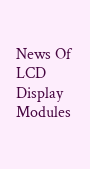News Of LCD Display Modules